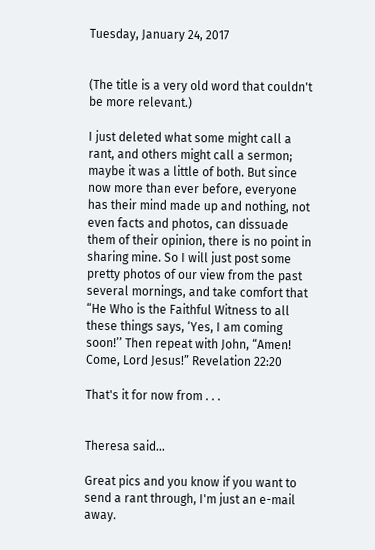Tuesday, January 24, 2017


(The title is a very old word that couldn't be more relevant.)

I just deleted what some might call a rant, and others might call a sermon; maybe it was a little of both. But since now more than ever before, everyone has their mind made up and nothing, not even facts and photos, can dissuade them of their opinion, there is no point in sharing mine. So I will just post some pretty photos of our view from the past several mornings, and take comfort that “He Who is the Faithful Witness to all these things says, ‘Yes, I am coming soon!’’ Then repeat with John, “Amen! Come, Lord Jesus!” Revelation 22:20

That's it for now from . . .


Theresa said...

Great pics and you know if you want to send a rant through, I'm just an e-mail away.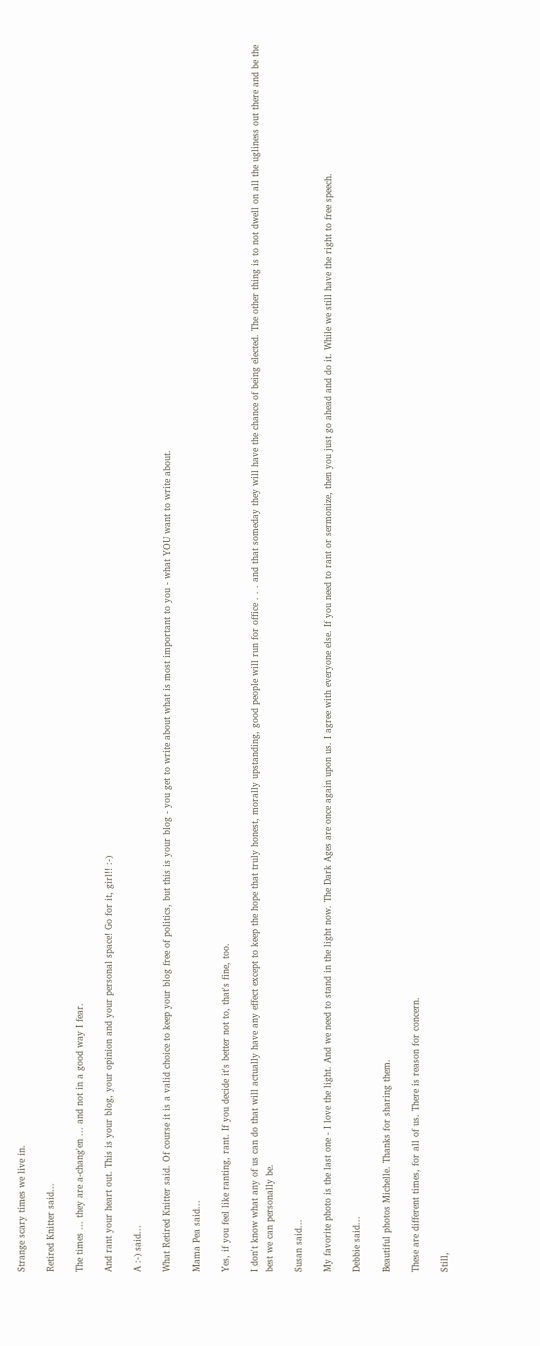Strange scary times we live in.

Retired Knitter said...

The times ... they are a-chang'en ... and not in a good way I fear.

And rant your heart out. This is your blog, your opinion and your personal space! Go for it, girl!! :-)

A :-) said...

What Retired Knitter said. Of course it is a valid choice to keep your blog free of politics, but this is your blog - you get to write about what is most important to you - what YOU want to write about.

Mama Pea said...

Yes, if you feel like ranting, rant. If you decide it's better not to, that's fine, too.

I don't know what any of us can do that will actually have any effect except to keep the hope that truly honest, morally upstanding, good people will run for office . . . and that someday they will have the chance of being elected. The other thing is to not dwell on all the ugliness out there and be the best we can personally be.

Susan said...

My favorite photo is the last one - I love the light. And we need to stand in the light now. The Dark Ages are once again upon us. I agree with everyone else. If you need to rant or sermonize, then you just go ahead and do it. While we still have the right to free speech.

Debbie said...

Beautiful photos Michelle. Thanks for sharing them.

These are different times, for all of us. There is reason for concern.

Still,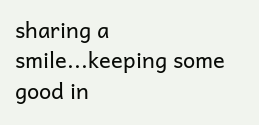sharing a smile...keeping some good in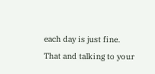each day is just fine.
That and talking to your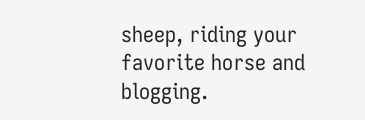sheep, riding your favorite horse and blogging.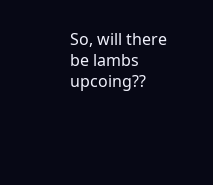So, will there be lambs upcoing??